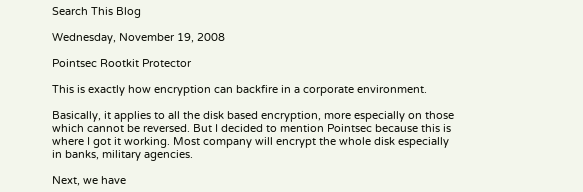Search This Blog

Wednesday, November 19, 2008

Pointsec Rootkit Protector

This is exactly how encryption can backfire in a corporate environment.

Basically, it applies to all the disk based encryption, more especially on those which cannot be reversed. But I decided to mention Pointsec because this is where I got it working. Most company will encrypt the whole disk especially in banks, military agencies.

Next, we have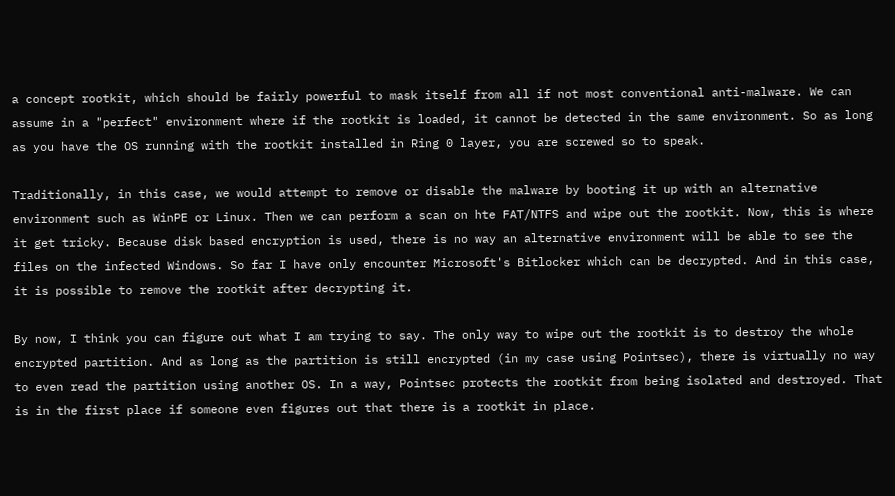a concept rootkit, which should be fairly powerful to mask itself from all if not most conventional anti-malware. We can assume in a "perfect" environment where if the rootkit is loaded, it cannot be detected in the same environment. So as long as you have the OS running with the rootkit installed in Ring 0 layer, you are screwed so to speak.

Traditionally, in this case, we would attempt to remove or disable the malware by booting it up with an alternative environment such as WinPE or Linux. Then we can perform a scan on hte FAT/NTFS and wipe out the rootkit. Now, this is where it get tricky. Because disk based encryption is used, there is no way an alternative environment will be able to see the files on the infected Windows. So far I have only encounter Microsoft's Bitlocker which can be decrypted. And in this case, it is possible to remove the rootkit after decrypting it.

By now, I think you can figure out what I am trying to say. The only way to wipe out the rootkit is to destroy the whole encrypted partition. And as long as the partition is still encrypted (in my case using Pointsec), there is virtually no way to even read the partition using another OS. In a way, Pointsec protects the rootkit from being isolated and destroyed. That is in the first place if someone even figures out that there is a rootkit in place.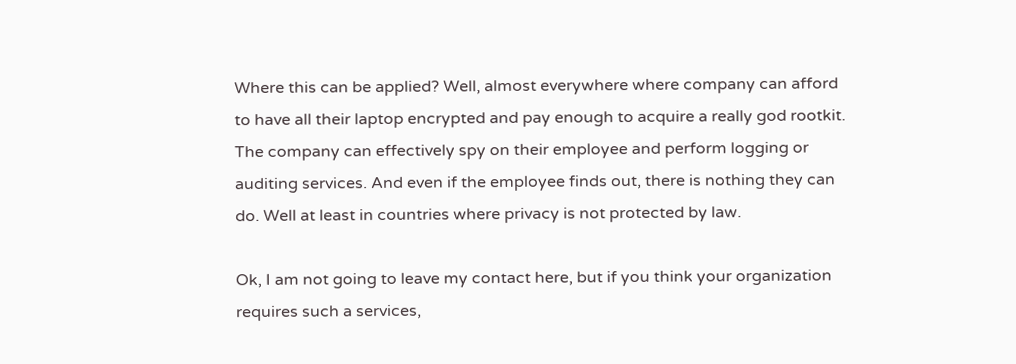Where this can be applied? Well, almost everywhere where company can afford to have all their laptop encrypted and pay enough to acquire a really god rootkit. The company can effectively spy on their employee and perform logging or auditing services. And even if the employee finds out, there is nothing they can do. Well at least in countries where privacy is not protected by law.

Ok, I am not going to leave my contact here, but if you think your organization requires such a services,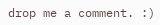drop me a comment. :)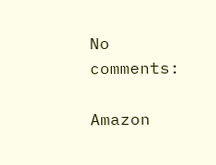No comments:

Amazon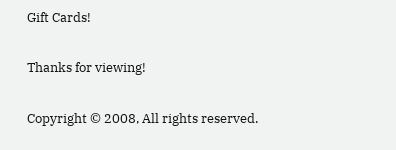Gift Cards!

Thanks for viewing!

Copyright © 2008, All rights reserved.